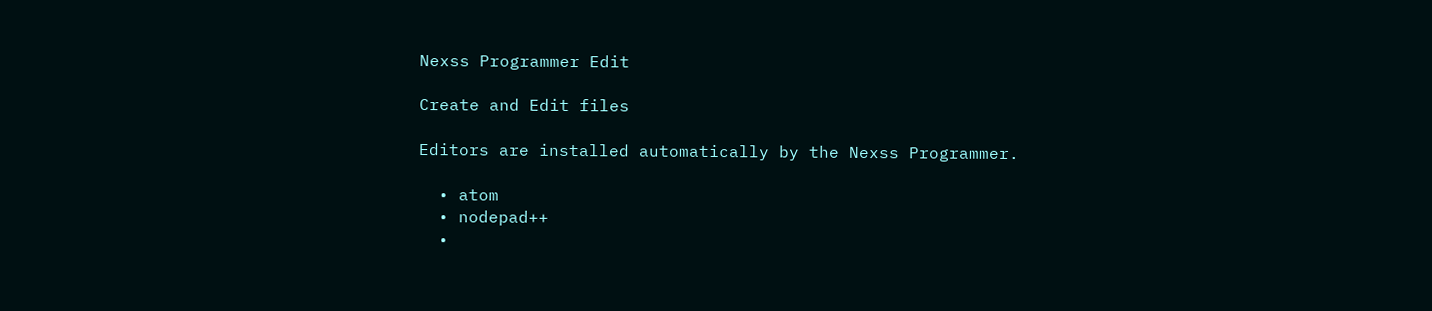Nexss Programmer Edit

Create and Edit files

Editors are installed automatically by the Nexss Programmer.

  • atom
  • nodepad++
  •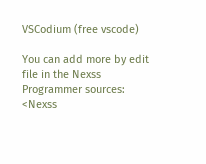VSCodium (free vscode)

You can add more by edit file in the Nexss Programmer sources: <Nexss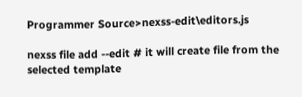Programmer Source>nexss-edit\editors.js

nexss file add --edit # it will create file from the selected template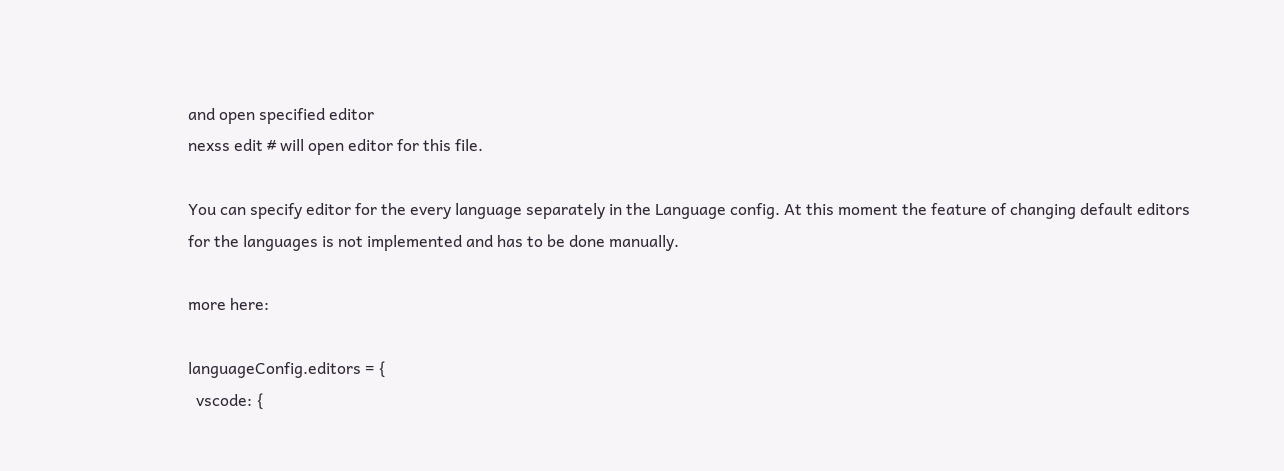and open specified editor
nexss edit # will open editor for this file.

You can specify editor for the every language separately in the Language config. At this moment the feature of changing default editors for the languages is not implemented and has to be done manually.

more here:

languageConfig.editors = {
  vscode: {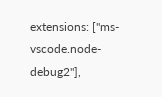extensions: ["ms-vscode.node-debug2"],